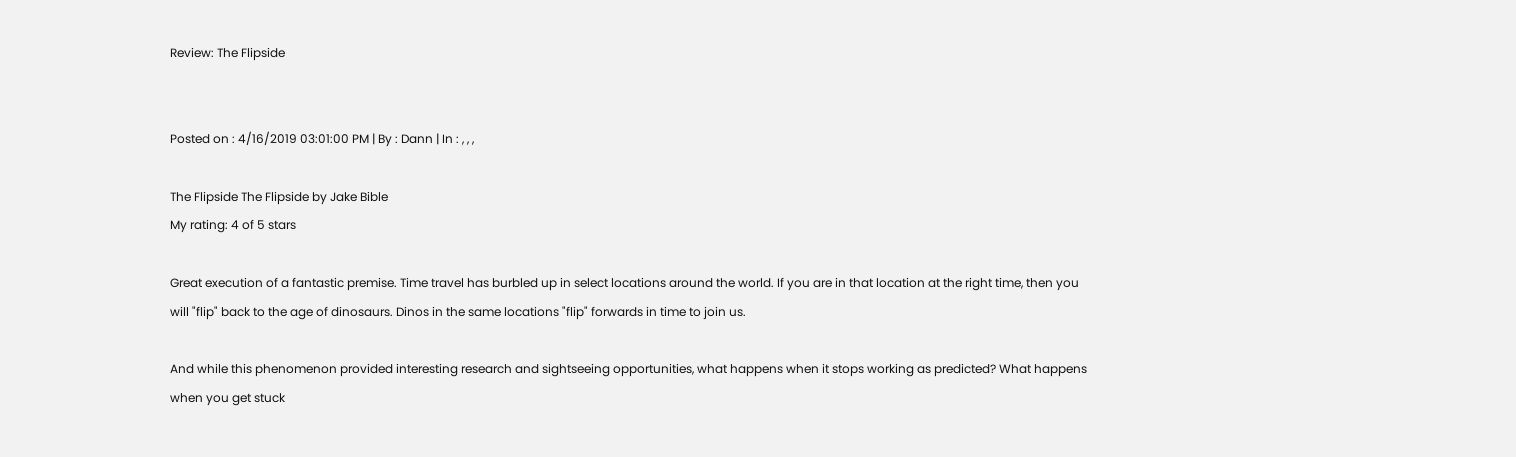Review: The Flipside


Posted on : 4/16/2019 03:01:00 PM | By : Dann | In : , , ,

The Flipside The Flipside by Jake Bible
My rating: 4 of 5 stars

Great execution of a fantastic premise. Time travel has burbled up in select locations around the world. If you are in that location at the right time, then you will "flip" back to the age of dinosaurs. Dinos in the same locations "flip" forwards in time to join us.

And while this phenomenon provided interesting research and sightseeing opportunities, what happens when it stops working as predicted? What happens when you get stuck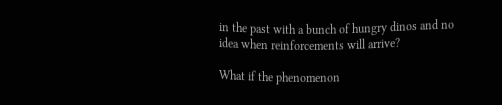in the past with a bunch of hungry dinos and no idea when reinforcements will arrive?

What if the phenomenon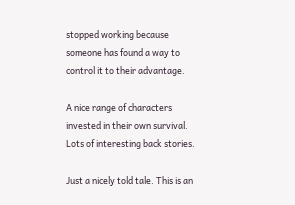stopped working because someone has found a way to control it to their advantage.

A nice range of characters invested in their own survival. Lots of interesting back stories.

Just a nicely told tale. This is an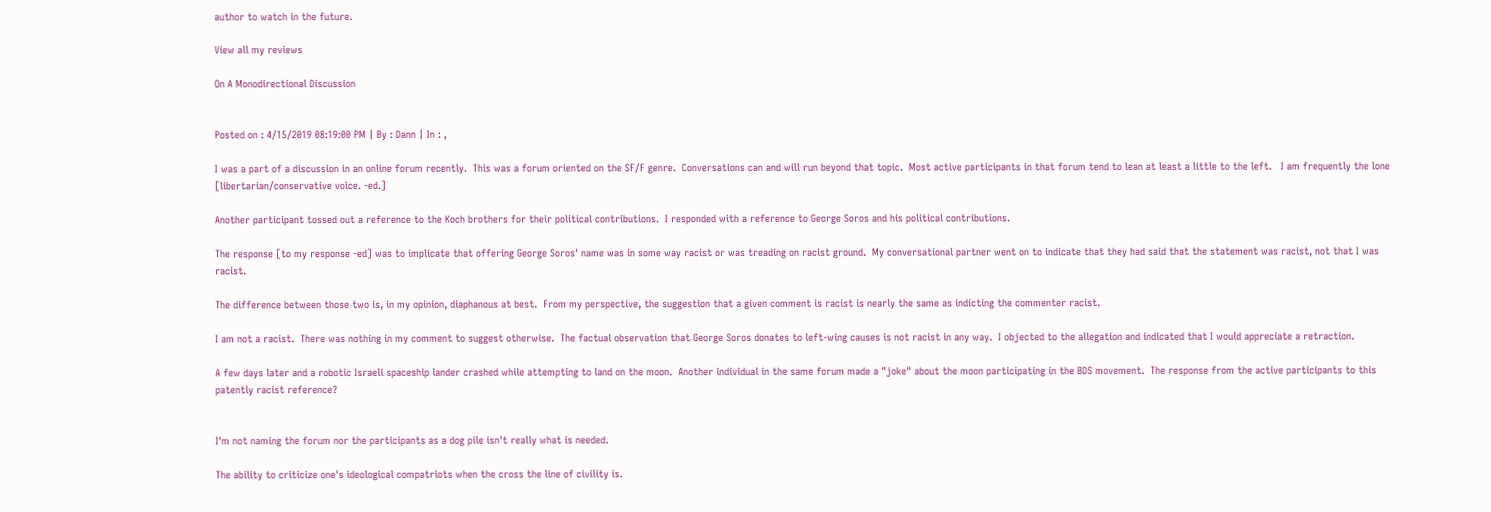author to watch in the future.

View all my reviews

On A Monodirectional Discussion


Posted on : 4/15/2019 08:19:00 PM | By : Dann | In : ,

I was a part of a discussion in an online forum recently.  This was a forum oriented on the SF/F genre.  Conversations can and will run beyond that topic.  Most active participants in that forum tend to lean at least a little to the left.   I am frequently the lone [libertarian/conservative voice. -ed.]

Another participant tossed out a reference to the Koch brothers for their political contributions.  I responded with a reference to George Soros and his political contributions.

The response [to my response -ed] was to implicate that offering George Soros' name was in some way racist or was treading on racist ground.  My conversational partner went on to indicate that they had said that the statement was racist, not that I was racist.

The difference between those two is, in my opinion, diaphanous at best.  From my perspective, the suggestion that a given comment is racist is nearly the same as indicting the commenter racist.

I am not a racist.  There was nothing in my comment to suggest otherwise.  The factual observation that George Soros donates to left-wing causes is not racist in any way.  I objected to the allegation and indicated that I would appreciate a retraction.

A few days later and a robotic Israeli spaceship lander crashed while attempting to land on the moon.  Another individual in the same forum made a "joke" about the moon participating in the BDS movement.  The response from the active participants to this patently racist reference?


I'm not naming the forum nor the participants as a dog pile isn't really what is needed.

The ability to criticize one's ideological compatriots when the cross the line of civility is.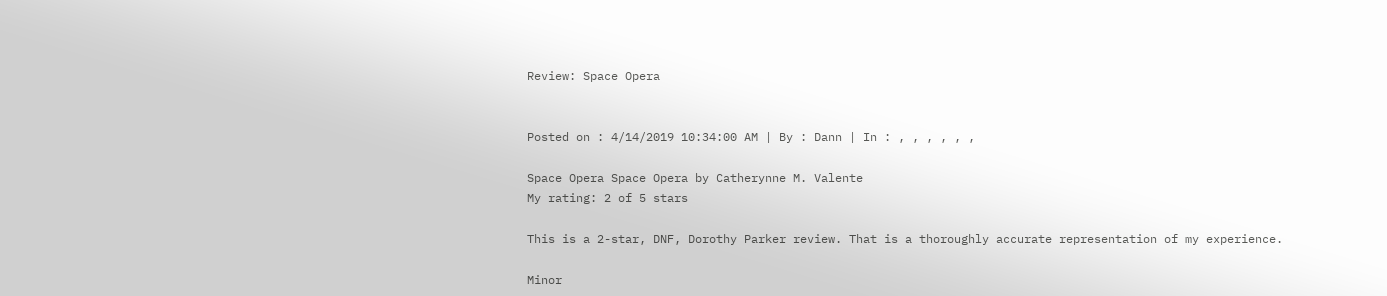Review: Space Opera


Posted on : 4/14/2019 10:34:00 AM | By : Dann | In : , , , , , ,

Space Opera Space Opera by Catherynne M. Valente
My rating: 2 of 5 stars

This is a 2-star, DNF, Dorothy Parker review. That is a thoroughly accurate representation of my experience.

Minor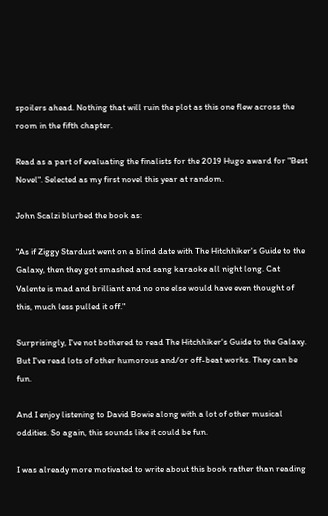spoilers ahead. Nothing that will ruin the plot as this one flew across the room in the fifth chapter.

Read as a part of evaluating the finalists for the 2019 Hugo award for "Best Novel". Selected as my first novel this year at random.

John Scalzi blurbed the book as:

"As if Ziggy Stardust went on a blind date with The Hitchhiker's Guide to the Galaxy, then they got smashed and sang karaoke all night long. Cat Valente is mad and brilliant and no one else would have even thought of this, much less pulled it off."

Surprisingly, I've not bothered to read The Hitchhiker's Guide to the Galaxy. But I've read lots of other humorous and/or off-beat works. They can be fun.

And I enjoy listening to David Bowie along with a lot of other musical oddities. So again, this sounds like it could be fun.

I was already more motivated to write about this book rather than reading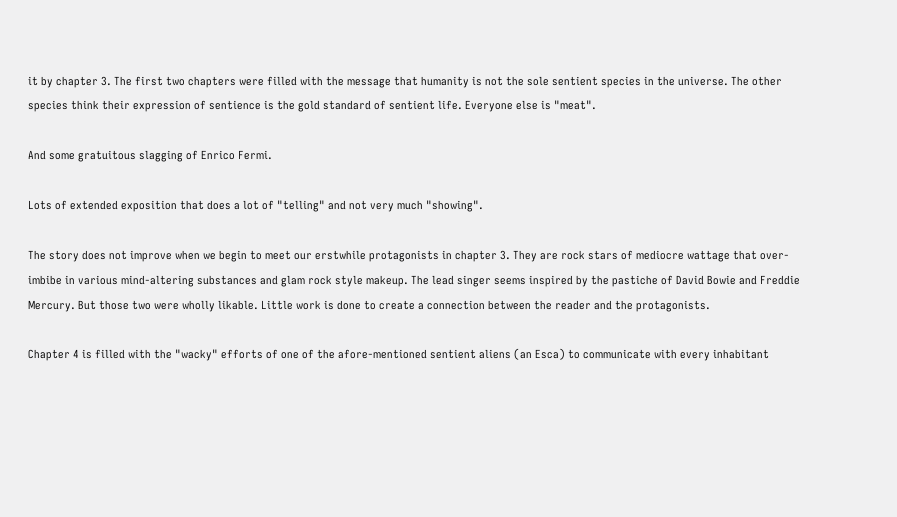it by chapter 3. The first two chapters were filled with the message that humanity is not the sole sentient species in the universe. The other species think their expression of sentience is the gold standard of sentient life. Everyone else is "meat".

And some gratuitous slagging of Enrico Fermi.

Lots of extended exposition that does a lot of "telling" and not very much "showing".

The story does not improve when we begin to meet our erstwhile protagonists in chapter 3. They are rock stars of mediocre wattage that over-imbibe in various mind-altering substances and glam rock style makeup. The lead singer seems inspired by the pastiche of David Bowie and Freddie Mercury. But those two were wholly likable. Little work is done to create a connection between the reader and the protagonists.

Chapter 4 is filled with the "wacky" efforts of one of the afore-mentioned sentient aliens (an Esca) to communicate with every inhabitant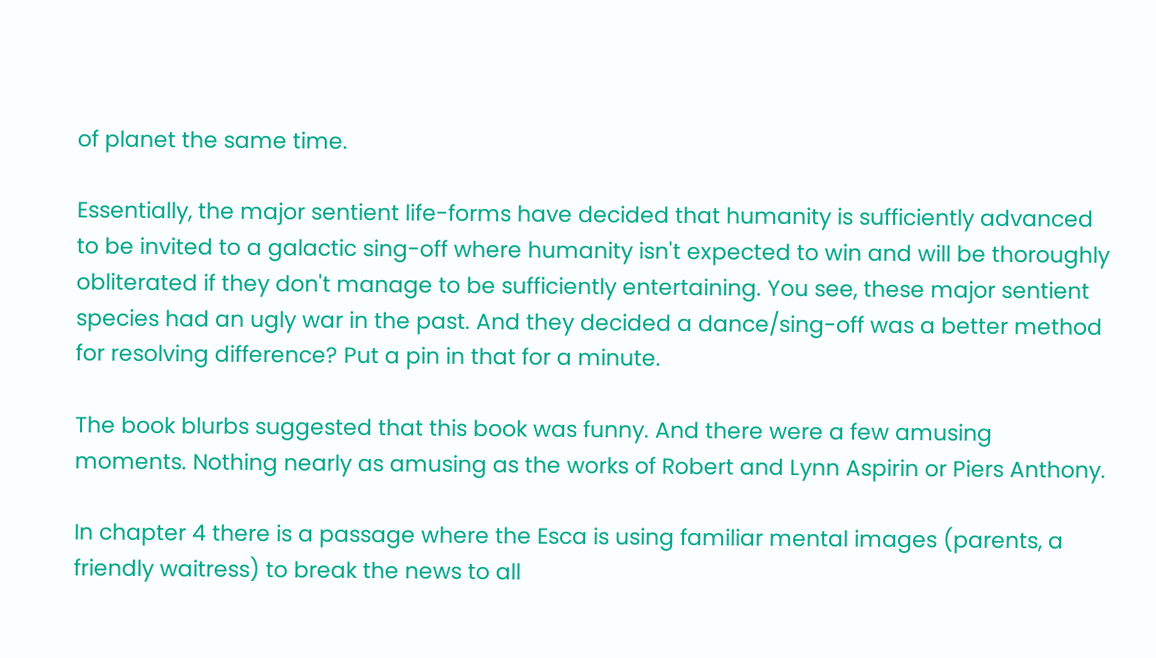of planet the same time.

Essentially, the major sentient life-forms have decided that humanity is sufficiently advanced to be invited to a galactic sing-off where humanity isn't expected to win and will be thoroughly obliterated if they don't manage to be sufficiently entertaining. You see, these major sentient species had an ugly war in the past. And they decided a dance/sing-off was a better method for resolving difference? Put a pin in that for a minute.

The book blurbs suggested that this book was funny. And there were a few amusing moments. Nothing nearly as amusing as the works of Robert and Lynn Aspirin or Piers Anthony.

In chapter 4 there is a passage where the Esca is using familiar mental images (parents, a friendly waitress) to break the news to all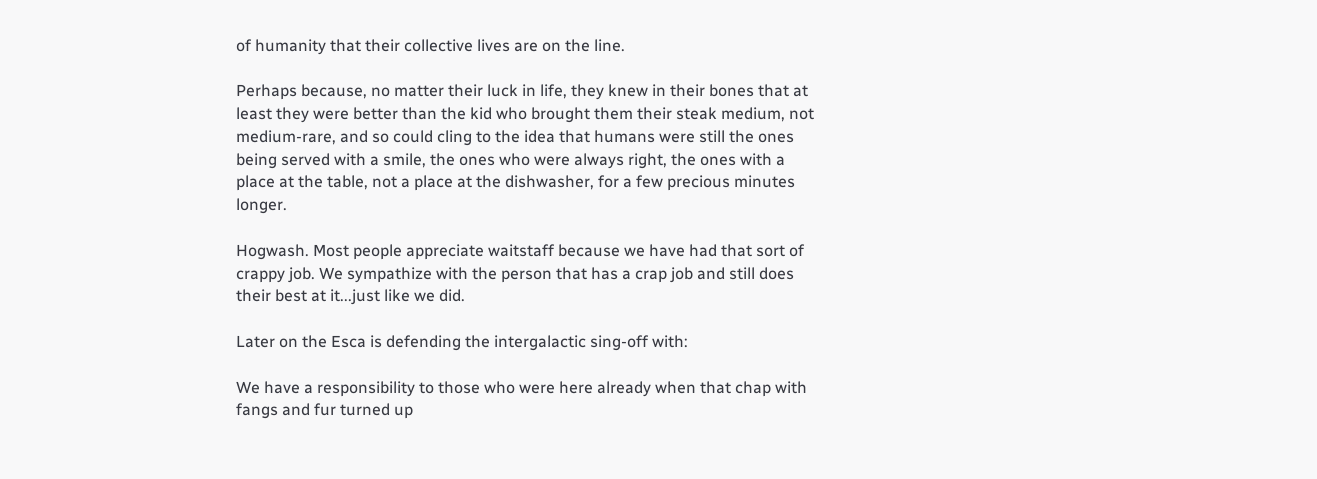of humanity that their collective lives are on the line.

Perhaps because, no matter their luck in life, they knew in their bones that at least they were better than the kid who brought them their steak medium, not medium-rare, and so could cling to the idea that humans were still the ones being served with a smile, the ones who were always right, the ones with a place at the table, not a place at the dishwasher, for a few precious minutes longer.

Hogwash. Most people appreciate waitstaff because we have had that sort of crappy job. We sympathize with the person that has a crap job and still does their best at it...just like we did.

Later on the Esca is defending the intergalactic sing-off with:

We have a responsibility to those who were here already when that chap with fangs and fur turned up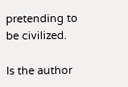pretending to be civilized.

Is the author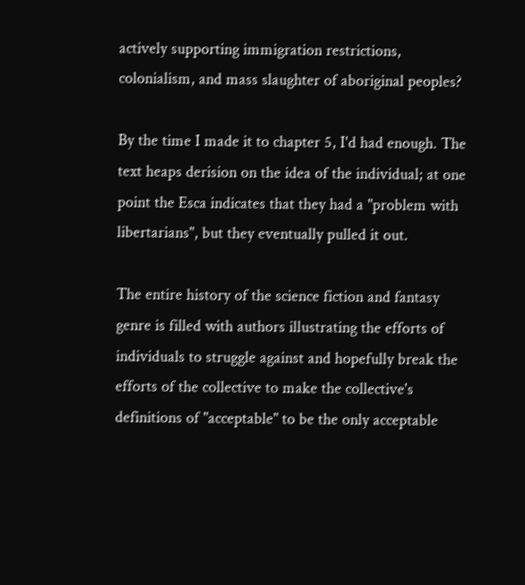actively supporting immigration restrictions, colonialism, and mass slaughter of aboriginal peoples?

By the time I made it to chapter 5, I'd had enough. The text heaps derision on the idea of the individual; at one point the Esca indicates that they had a "problem with libertarians", but they eventually pulled it out.

The entire history of the science fiction and fantasy genre is filled with authors illustrating the efforts of individuals to struggle against and hopefully break the efforts of the collective to make the collective's definitions of "acceptable" to be the only acceptable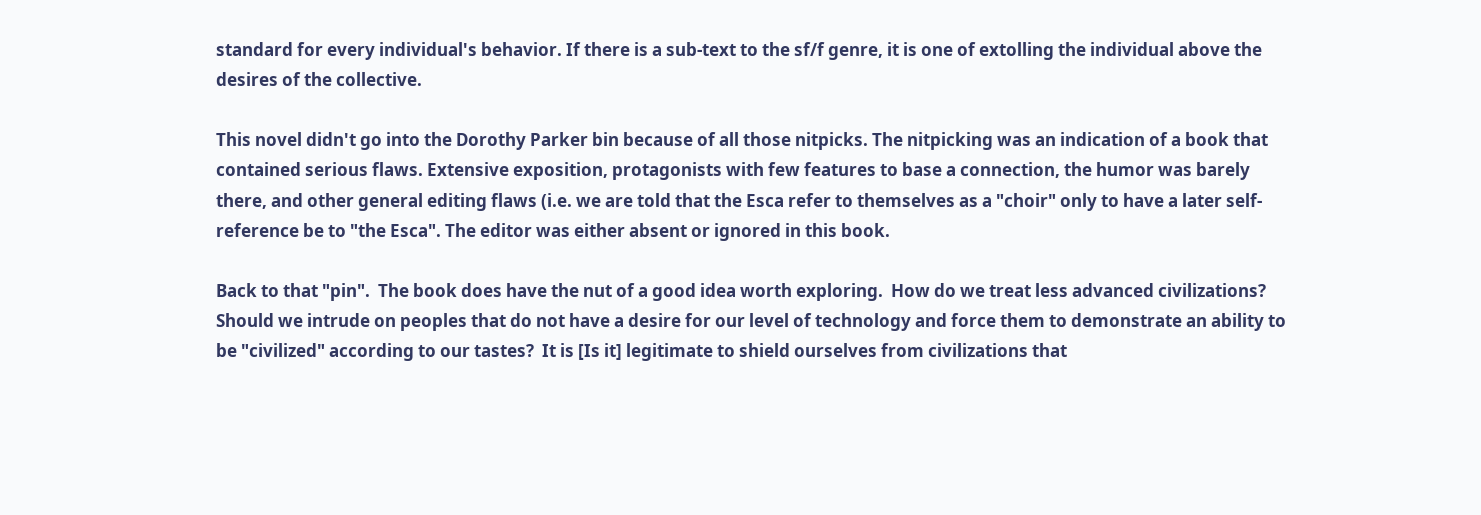standard for every individual's behavior. If there is a sub-text to the sf/f genre, it is one of extolling the individual above the desires of the collective.

This novel didn't go into the Dorothy Parker bin because of all those nitpicks. The nitpicking was an indication of a book that contained serious flaws. Extensive exposition, protagonists with few features to base a connection, the humor was barely there, and other general editing flaws (i.e. we are told that the Esca refer to themselves as a "choir" only to have a later self-reference be to "the Esca". The editor was either absent or ignored in this book.

Back to that "pin".  The book does have the nut of a good idea worth exploring.  How do we treat less advanced civilizations?  Should we intrude on peoples that do not have a desire for our level of technology and force them to demonstrate an ability to be "civilized" according to our tastes?  It is [Is it] legitimate to shield ourselves from civilizations that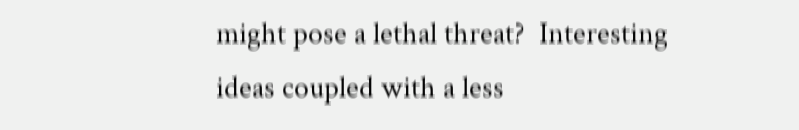might pose a lethal threat?  Interesting ideas coupled with a less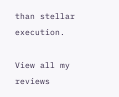than stellar execution.

View all my reviews